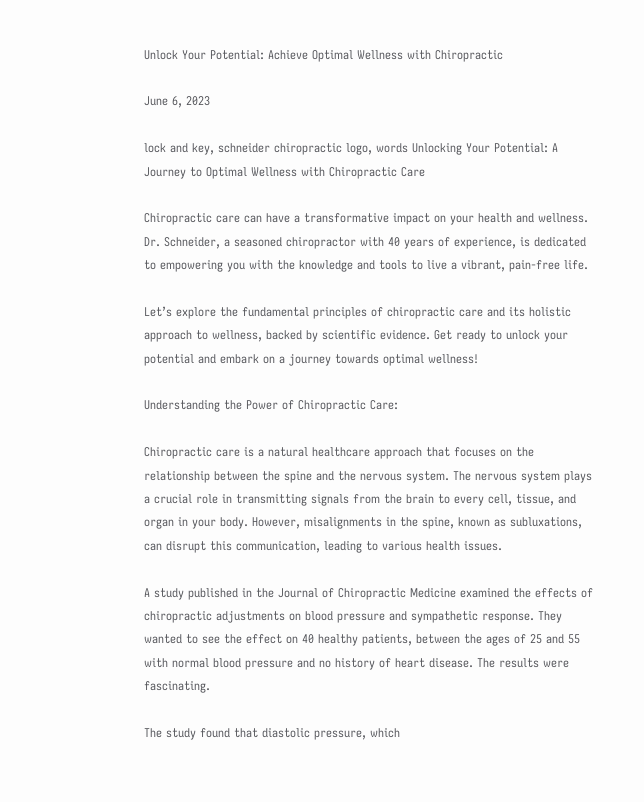Unlock Your Potential: Achieve Optimal Wellness with Chiropractic

June 6, 2023

lock and key, schneider chiropractic logo, words Unlocking Your Potential: A Journey to Optimal Wellness with Chiropractic Care

Chiropractic care can have a transformative impact on your health and wellness. Dr. Schneider, a seasoned chiropractor with 40 years of experience, is dedicated to empowering you with the knowledge and tools to live a vibrant, pain-free life.

Let’s explore the fundamental principles of chiropractic care and its holistic approach to wellness, backed by scientific evidence. Get ready to unlock your potential and embark on a journey towards optimal wellness!

Understanding the Power of Chiropractic Care:

Chiropractic care is a natural healthcare approach that focuses on the relationship between the spine and the nervous system. The nervous system plays a crucial role in transmitting signals from the brain to every cell, tissue, and organ in your body. However, misalignments in the spine, known as subluxations, can disrupt this communication, leading to various health issues.

A study published in the Journal of Chiropractic Medicine examined the effects of chiropractic adjustments on blood pressure and sympathetic response. They wanted to see the effect on 40 healthy patients, between the ages of 25 and 55 with normal blood pressure and no history of heart disease. The results were fascinating.

The study found that diastolic pressure, which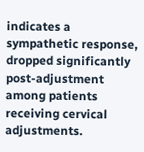indicates a sympathetic response, dropped significantly post-adjustment among patients receiving cervical adjustments.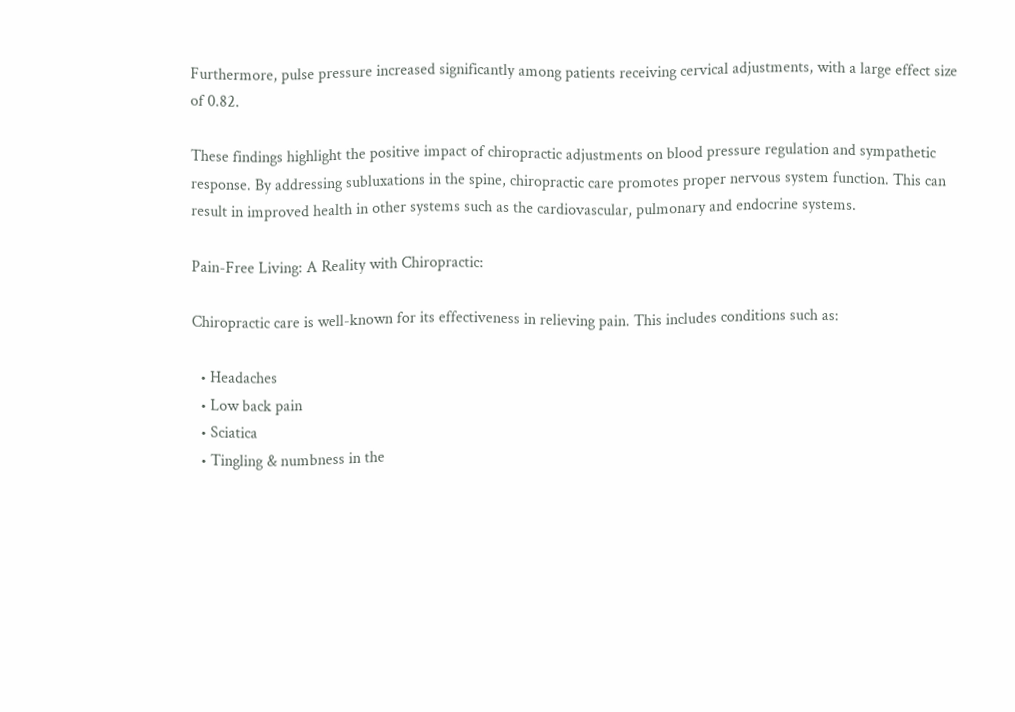Furthermore, pulse pressure increased significantly among patients receiving cervical adjustments, with a large effect size of 0.82.

These findings highlight the positive impact of chiropractic adjustments on blood pressure regulation and sympathetic response. By addressing subluxations in the spine, chiropractic care promotes proper nervous system function. This can result in improved health in other systems such as the cardiovascular, pulmonary and endocrine systems.

Pain-Free Living: A Reality with Chiropractic:

Chiropractic care is well-known for its effectiveness in relieving pain. This includes conditions such as:

  • Headaches
  • Low back pain
  • Sciatica
  • Tingling & numbness in the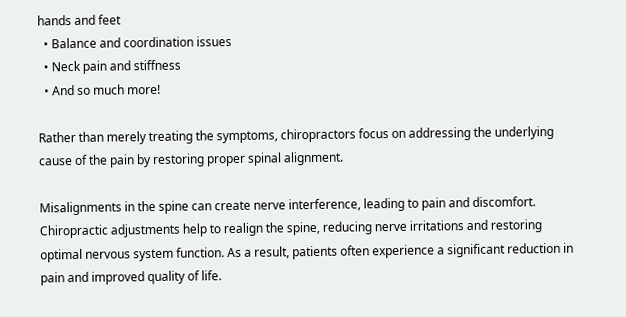hands and feet
  • Balance and coordination issues
  • Neck pain and stiffness
  • And so much more!

Rather than merely treating the symptoms, chiropractors focus on addressing the underlying cause of the pain by restoring proper spinal alignment.

Misalignments in the spine can create nerve interference, leading to pain and discomfort. Chiropractic adjustments help to realign the spine, reducing nerve irritations and restoring optimal nervous system function. As a result, patients often experience a significant reduction in pain and improved quality of life.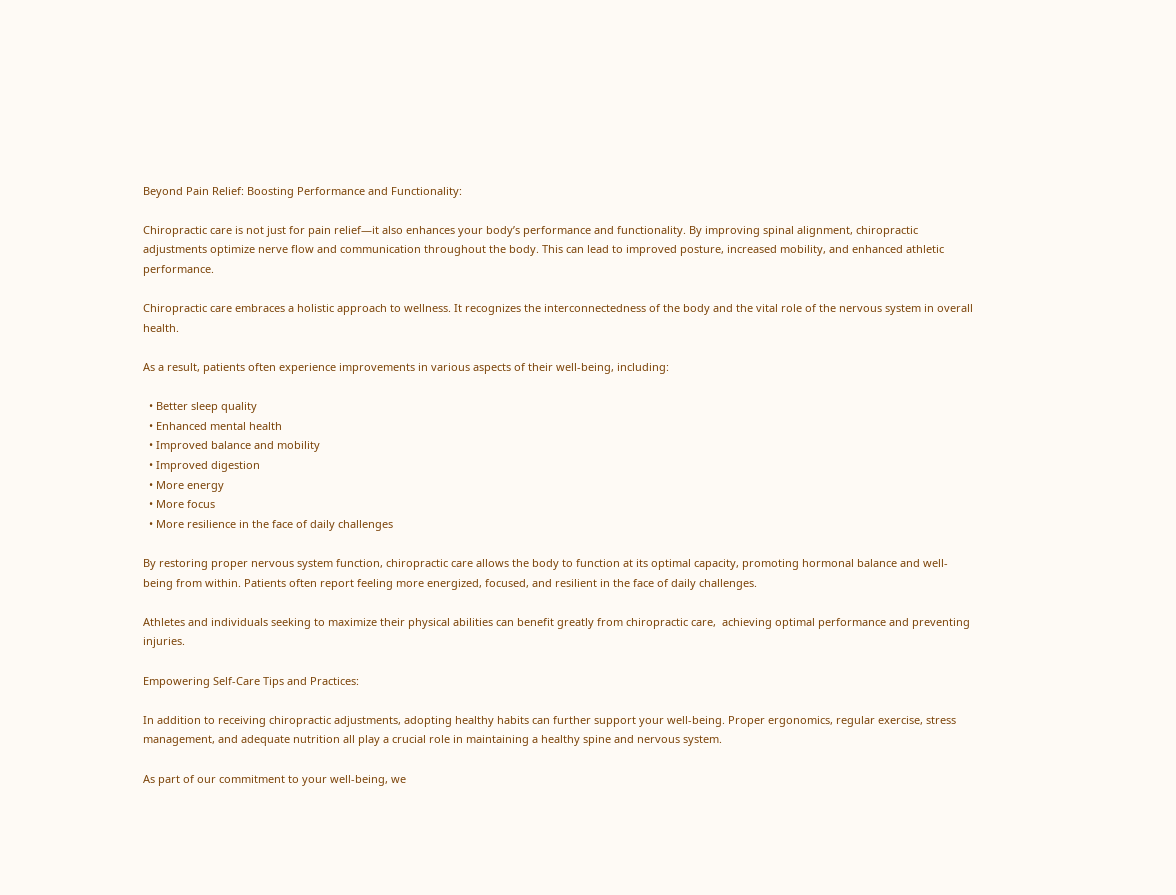Beyond Pain Relief: Boosting Performance and Functionality:

Chiropractic care is not just for pain relief—it also enhances your body’s performance and functionality. By improving spinal alignment, chiropractic adjustments optimize nerve flow and communication throughout the body. This can lead to improved posture, increased mobility, and enhanced athletic performance.

Chiropractic care embraces a holistic approach to wellness. It recognizes the interconnectedness of the body and the vital role of the nervous system in overall health.

As a result, patients often experience improvements in various aspects of their well-being, including:

  • Better sleep quality
  • Enhanced mental health
  • Improved balance and mobility
  • Improved digestion
  • More energy
  • More focus
  • More resilience in the face of daily challenges

By restoring proper nervous system function, chiropractic care allows the body to function at its optimal capacity, promoting hormonal balance and well-being from within. Patients often report feeling more energized, focused, and resilient in the face of daily challenges.

Athletes and individuals seeking to maximize their physical abilities can benefit greatly from chiropractic care,  achieving optimal performance and preventing injuries.

Empowering Self-Care Tips and Practices:

In addition to receiving chiropractic adjustments, adopting healthy habits can further support your well-being. Proper ergonomics, regular exercise, stress management, and adequate nutrition all play a crucial role in maintaining a healthy spine and nervous system.

As part of our commitment to your well-being, we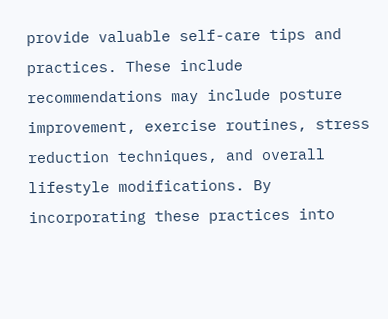provide valuable self-care tips and practices. These include recommendations may include posture improvement, exercise routines, stress reduction techniques, and overall lifestyle modifications. By incorporating these practices into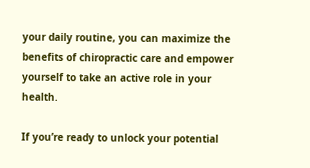your daily routine, you can maximize the benefits of chiropractic care and empower yourself to take an active role in your health.

If you’re ready to unlock your potential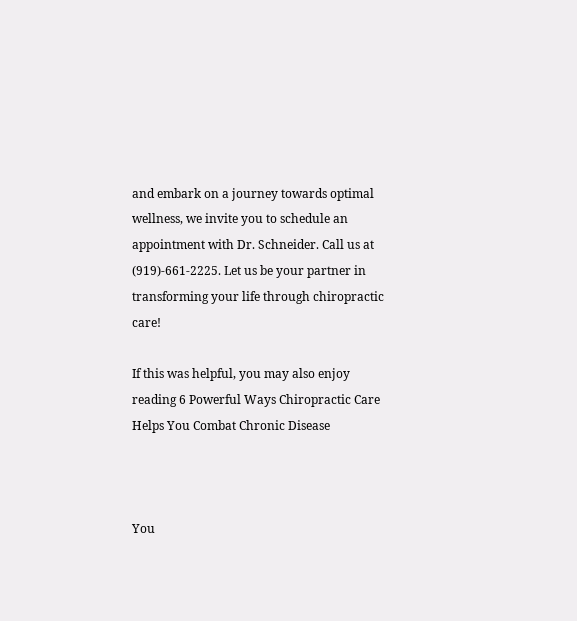and embark on a journey towards optimal wellness, we invite you to schedule an appointment with Dr. Schneider. Call us at (919)-661-2225. Let us be your partner in transforming your life through chiropractic care!

If this was helpful, you may also enjoy reading 6 Powerful Ways Chiropractic Care Helps You Combat Chronic Disease



You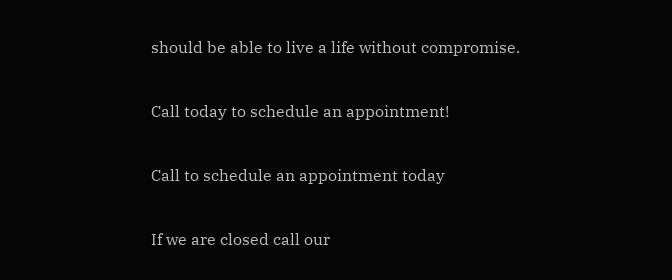should be able to live a life without compromise.

Call today to schedule an appointment!

Call to schedule an appointment today

If we are closed call our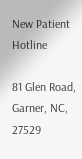New Patient Hotline

81 Glen Road, Garner, NC, 27529